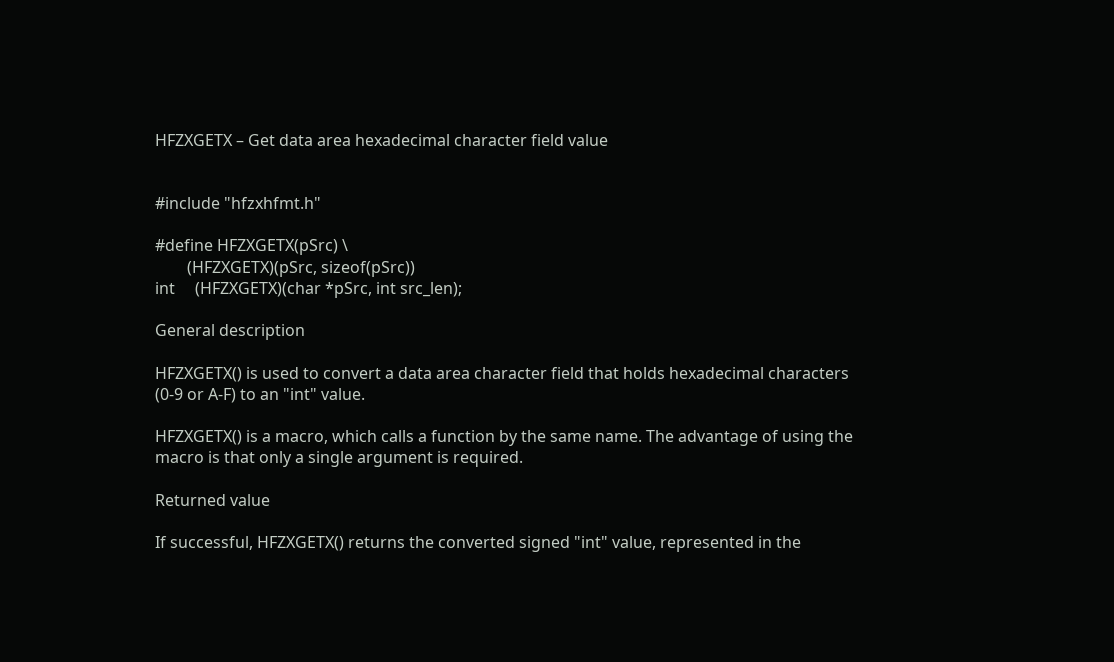HFZXGETX – Get data area hexadecimal character field value


#include "hfzxhfmt.h"

#define HFZXGETX(pSrc) \
        (HFZXGETX)(pSrc, sizeof(pSrc))
int     (HFZXGETX)(char *pSrc, int src_len);

General description

HFZXGETX() is used to convert a data area character field that holds hexadecimal characters (0-9 or A-F) to an "int" value.

HFZXGETX() is a macro, which calls a function by the same name. The advantage of using the macro is that only a single argument is required.

Returned value

If successful, HFZXGETX() returns the converted signed "int" value, represented in the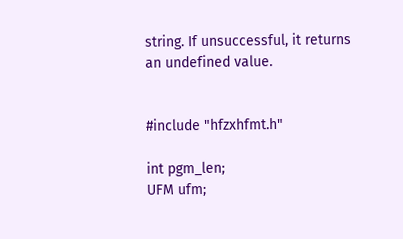string. If unsuccessful, it returns an undefined value.


#include "hfzxhfmt.h"

int pgm_len;
UFM ufm;